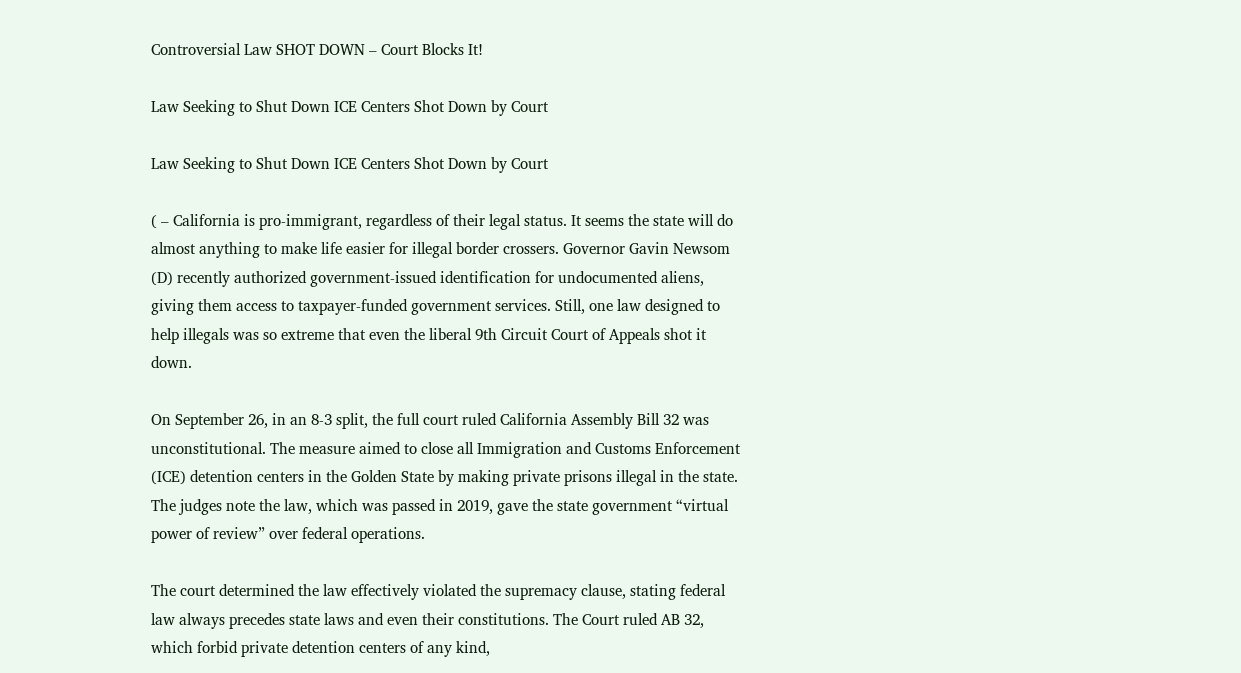Controversial Law SHOT DOWN – Court Blocks It!

Law Seeking to Shut Down ICE Centers Shot Down by Court

Law Seeking to Shut Down ICE Centers Shot Down by Court

( – California is pro-immigrant, regardless of their legal status. It seems the state will do almost anything to make life easier for illegal border crossers. Governor Gavin Newsom (D) recently authorized government-issued identification for undocumented aliens, giving them access to taxpayer-funded government services. Still, one law designed to help illegals was so extreme that even the liberal 9th Circuit Court of Appeals shot it down.

On September 26, in an 8-3 split, the full court ruled California Assembly Bill 32 was unconstitutional. The measure aimed to close all Immigration and Customs Enforcement (ICE) detention centers in the Golden State by making private prisons illegal in the state. The judges note the law, which was passed in 2019, gave the state government “virtual power of review” over federal operations.

The court determined the law effectively violated the supremacy clause, stating federal law always precedes state laws and even their constitutions. The Court ruled AB 32, which forbid private detention centers of any kind,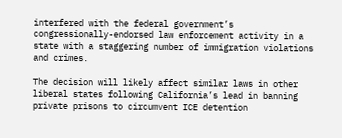interfered with the federal government’s congressionally-endorsed law enforcement activity in a state with a staggering number of immigration violations and crimes.

The decision will likely affect similar laws in other liberal states following California’s lead in banning private prisons to circumvent ICE detention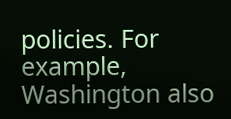policies. For example, Washington also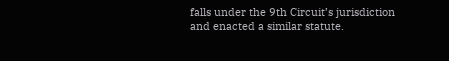falls under the 9th Circuit’s jurisdiction and enacted a similar statute.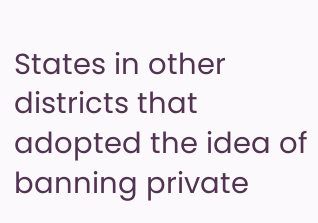States in other districts that adopted the idea of banning private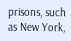prisons, such as New York,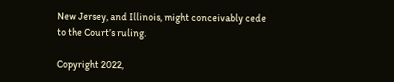New Jersey, and Illinois, might conceivably cede to the Court’s ruling.

Copyright 2022,